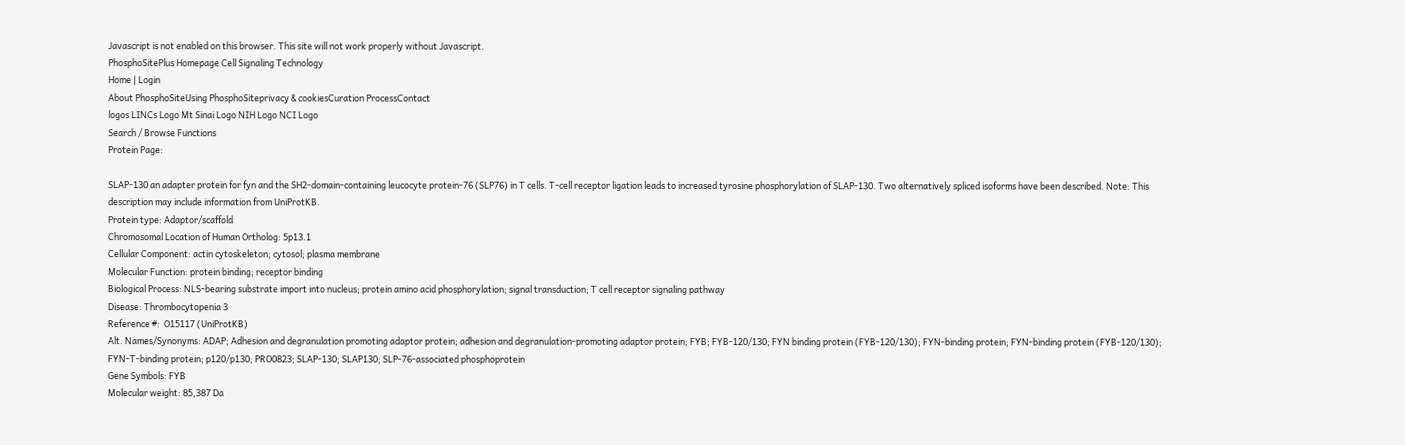Javascript is not enabled on this browser. This site will not work properly without Javascript.
PhosphoSitePlus Homepage Cell Signaling Technology
Home | Login
About PhosphoSiteUsing PhosphoSiteprivacy & cookiesCuration ProcessContact
logos LINCs Logo Mt Sinai Logo NIH Logo NCI Logo
Search / Browse Functions
Protein Page:

SLAP-130 an adapter protein for fyn and the SH2-domain-containing leucocyte protein-76 (SLP76) in T cells. T-cell receptor ligation leads to increased tyrosine phosphorylation of SLAP-130. Two alternatively spliced isoforms have been described. Note: This description may include information from UniProtKB.
Protein type: Adaptor/scaffold
Chromosomal Location of Human Ortholog: 5p13.1
Cellular Component: actin cytoskeleton; cytosol; plasma membrane
Molecular Function: protein binding; receptor binding
Biological Process: NLS-bearing substrate import into nucleus; protein amino acid phosphorylation; signal transduction; T cell receptor signaling pathway
Disease: Thrombocytopenia 3
Reference #:  O15117 (UniProtKB)
Alt. Names/Synonyms: ADAP; Adhesion and degranulation promoting adaptor protein; adhesion and degranulation-promoting adaptor protein; FYB; FYB-120/130; FYN binding protein (FYB-120/130); FYN-binding protein; FYN-binding protein (FYB-120/130); FYN-T-binding protein; p120/p130; PRO0823; SLAP-130; SLAP130; SLP-76-associated phosphoprotein
Gene Symbols: FYB
Molecular weight: 85,387 Da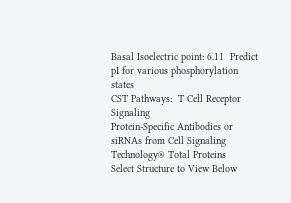Basal Isoelectric point: 6.11  Predict pI for various phosphorylation states
CST Pathways:  T Cell Receptor Signaling
Protein-Specific Antibodies or siRNAs from Cell Signaling Technology® Total Proteins
Select Structure to View Below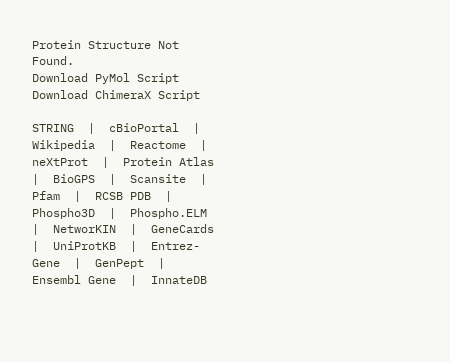Protein Structure Not Found.
Download PyMol Script
Download ChimeraX Script

STRING  |  cBioPortal  |  Wikipedia  |  Reactome  |  neXtProt  |  Protein Atlas  |  BioGPS  |  Scansite  |  Pfam  |  RCSB PDB  |  Phospho3D  |  Phospho.ELM  |  NetworKIN  |  GeneCards  |  UniProtKB  |  Entrez-Gene  |  GenPept  |  Ensembl Gene  |  InnateDB